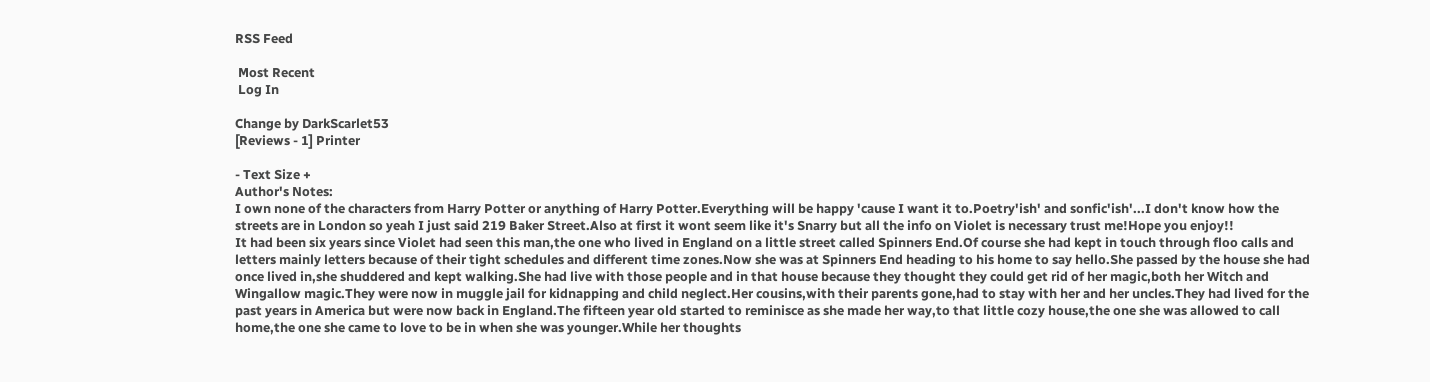RSS Feed

 Most Recent
 Log In

Change by DarkScarlet53
[Reviews - 1] Printer

- Text Size +
Author's Notes:
I own none of the characters from Harry Potter or anything of Harry Potter.Everything will be happy 'cause I want it to.Poetry'ish' and sonfic'ish'...I don't know how the streets are in London so yeah I just said 219 Baker Street.Also at first it wont seem like it's Snarry but all the info on Violet is necessary trust me!Hope you enjoy!!
It had been six years since Violet had seen this man,the one who lived in England on a little street called Spinners End.Of course she had kept in touch through floo calls and letters mainly letters because of their tight schedules and different time zones.Now she was at Spinners End heading to his home to say hello.She passed by the house she had once lived in,she shuddered and kept walking.She had live with those people and in that house because they thought they could get rid of her magic,both her Witch and Wingallow magic.They were now in muggle jail for kidnapping and child neglect.Her cousins,with their parents gone,had to stay with her and her uncles.They had lived for the past years in America but were now back in England.The fifteen year old started to reminisce as she made her way,to that little cozy house,the one she was allowed to call home,the one she came to love to be in when she was younger.While her thoughts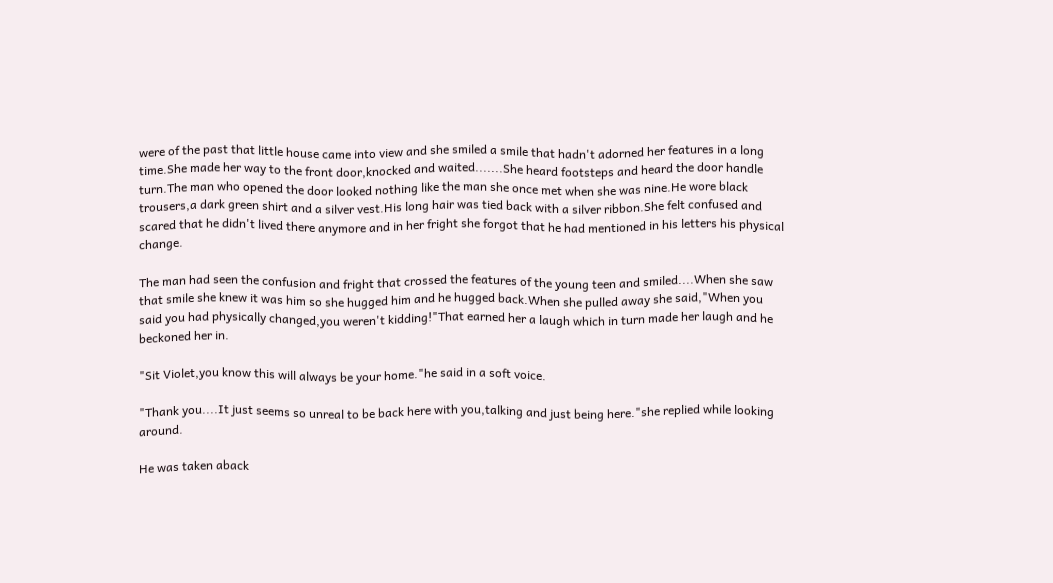were of the past that little house came into view and she smiled a smile that hadn't adorned her features in a long time.She made her way to the front door,knocked and waited.......She heard footsteps and heard the door handle turn.The man who opened the door looked nothing like the man she once met when she was nine.He wore black trousers,a dark green shirt and a silver vest.His long hair was tied back with a silver ribbon.She felt confused and scared that he didn't lived there anymore and in her fright she forgot that he had mentioned in his letters his physical change.

The man had seen the confusion and fright that crossed the features of the young teen and smiled....When she saw that smile she knew it was him so she hugged him and he hugged back.When she pulled away she said,"When you said you had physically changed,you weren't kidding!"That earned her a laugh which in turn made her laugh and he beckoned her in.

"Sit Violet,you know this will always be your home."he said in a soft voice.

"Thank you....It just seems so unreal to be back here with you,talking and just being here."she replied while looking around.

He was taken aback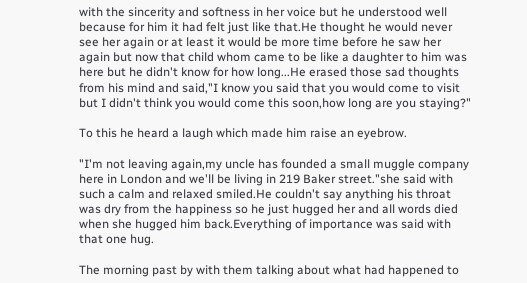with the sincerity and softness in her voice but he understood well because for him it had felt just like that.He thought he would never see her again or at least it would be more time before he saw her again but now that child whom came to be like a daughter to him was here but he didn't know for how long...He erased those sad thoughts from his mind and said,"I know you said that you would come to visit but I didn't think you would come this soon,how long are you staying?"

To this he heard a laugh which made him raise an eyebrow.

"I'm not leaving again,my uncle has founded a small muggle company here in London and we'll be living in 219 Baker street."she said with such a calm and relaxed smiled.He couldn't say anything his throat was dry from the happiness so he just hugged her and all words died when she hugged him back.Everything of importance was said with that one hug.

The morning past by with them talking about what had happened to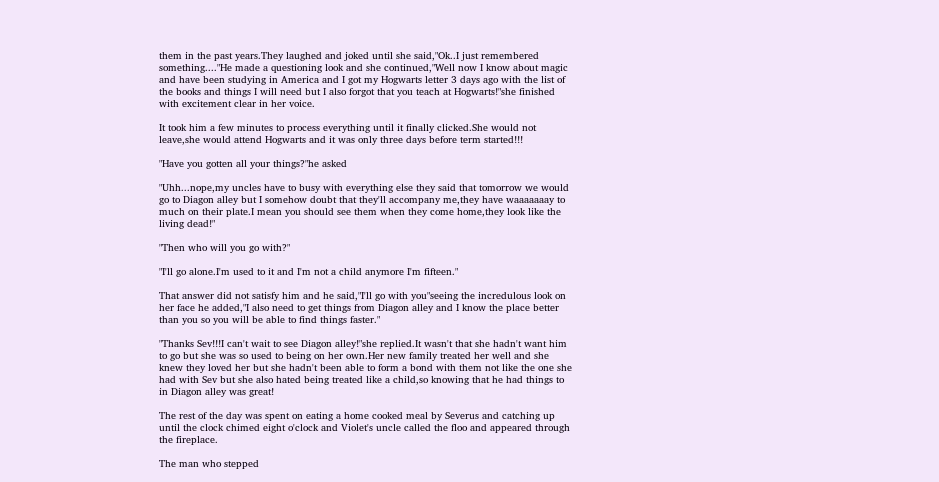them in the past years.They laughed and joked until she said,"Ok..I just remembered something...."He made a questioning look and she continued,"Well now I know about magic and have been studying in America and I got my Hogwarts letter 3 days ago with the list of the books and things I will need but I also forgot that you teach at Hogwarts!"she finished with excitement clear in her voice.

It took him a few minutes to process everything until it finally clicked.She would not leave,she would attend Hogwarts and it was only three days before term started!!!

"Have you gotten all your things?"he asked

"Uhh...nope,my uncles have to busy with everything else they said that tomorrow we would go to Diagon alley but I somehow doubt that they'll accompany me,they have waaaaaaay to much on their plate.I mean you should see them when they come home,they look like the living dead!"

"Then who will you go with?"

"I'll go alone.I'm used to it and I'm not a child anymore I'm fifteen."

That answer did not satisfy him and he said,"I'll go with you"seeing the incredulous look on her face he added,"I also need to get things from Diagon alley and I know the place better than you so you will be able to find things faster."

"Thanks Sev!!!I can't wait to see Diagon alley!"she replied.It wasn't that she hadn't want him to go but she was so used to being on her own.Her new family treated her well and she knew they loved her but she hadn't been able to form a bond with them not like the one she had with Sev but she also hated being treated like a child,so knowing that he had things to in Diagon alley was great!

The rest of the day was spent on eating a home cooked meal by Severus and catching up until the clock chimed eight o'clock and Violet's uncle called the floo and appeared through the fireplace.

The man who stepped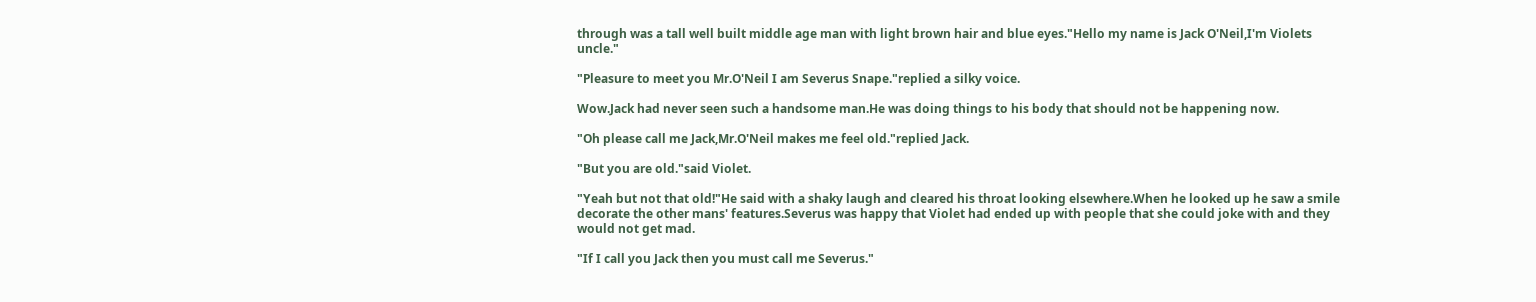through was a tall well built middle age man with light brown hair and blue eyes."Hello my name is Jack O'Neil,I'm Violets uncle."

"Pleasure to meet you Mr.O'Neil I am Severus Snape."replied a silky voice.

Wow.Jack had never seen such a handsome man.He was doing things to his body that should not be happening now.

"Oh please call me Jack,Mr.O'Neil makes me feel old."replied Jack.

"But you are old."said Violet.

"Yeah but not that old!"He said with a shaky laugh and cleared his throat looking elsewhere.When he looked up he saw a smile decorate the other mans' features.Severus was happy that Violet had ended up with people that she could joke with and they would not get mad.

"If I call you Jack then you must call me Severus."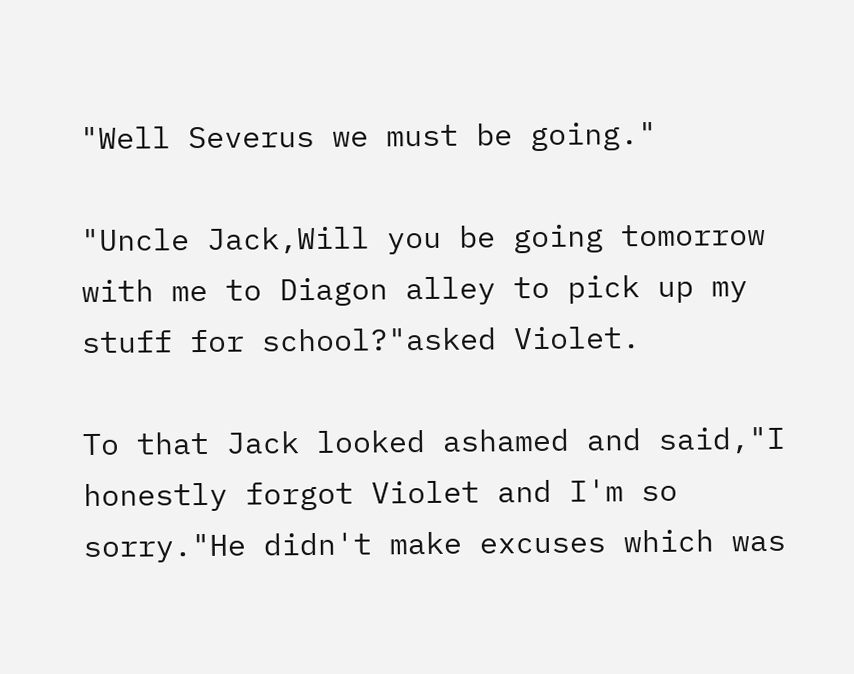"Well Severus we must be going."

"Uncle Jack,Will you be going tomorrow with me to Diagon alley to pick up my stuff for school?"asked Violet.

To that Jack looked ashamed and said,"I honestly forgot Violet and I'm so sorry."He didn't make excuses which was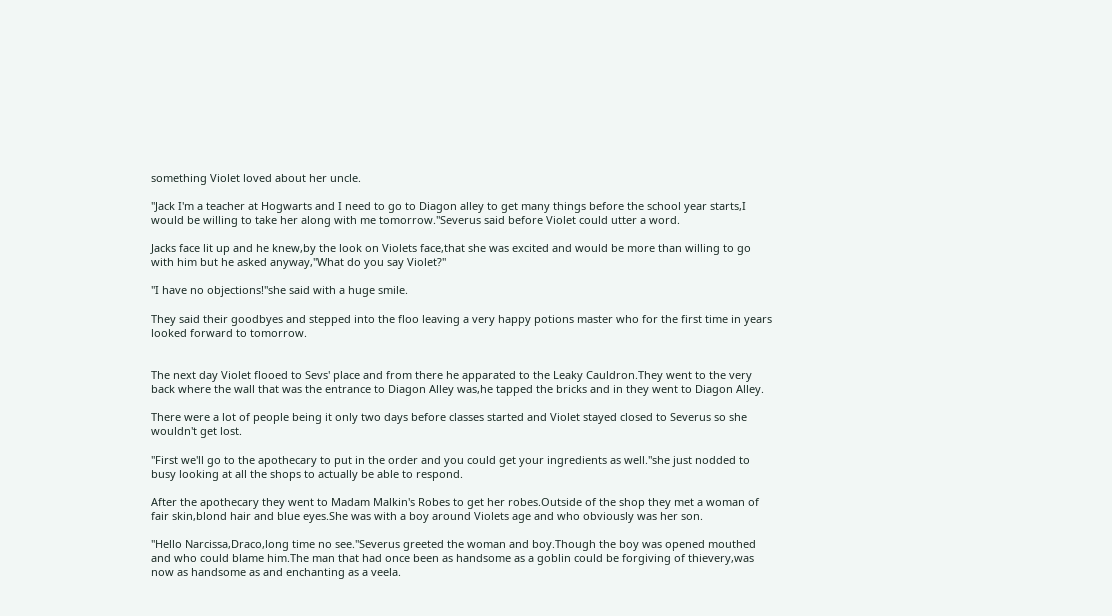something Violet loved about her uncle.

"Jack I'm a teacher at Hogwarts and I need to go to Diagon alley to get many things before the school year starts,I would be willing to take her along with me tomorrow."Severus said before Violet could utter a word.

Jacks face lit up and he knew,by the look on Violets face,that she was excited and would be more than willing to go with him but he asked anyway,"What do you say Violet?"

"I have no objections!"she said with a huge smile.

They said their goodbyes and stepped into the floo leaving a very happy potions master who for the first time in years looked forward to tomorrow.


The next day Violet flooed to Sevs' place and from there he apparated to the Leaky Cauldron.They went to the very back where the wall that was the entrance to Diagon Alley was,he tapped the bricks and in they went to Diagon Alley.

There were a lot of people being it only two days before classes started and Violet stayed closed to Severus so she wouldn't get lost.

"First we'll go to the apothecary to put in the order and you could get your ingredients as well."she just nodded to busy looking at all the shops to actually be able to respond.

After the apothecary they went to Madam Malkin's Robes to get her robes.Outside of the shop they met a woman of fair skin,blond hair and blue eyes.She was with a boy around Violets age and who obviously was her son.

"Hello Narcissa,Draco,long time no see."Severus greeted the woman and boy.Though the boy was opened mouthed and who could blame him.The man that had once been as handsome as a goblin could be forgiving of thievery,was now as handsome as and enchanting as a veela.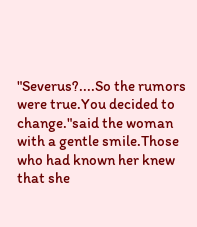"Severus?....So the rumors were true.You decided to change."said the woman with a gentle smile.Those who had known her knew that she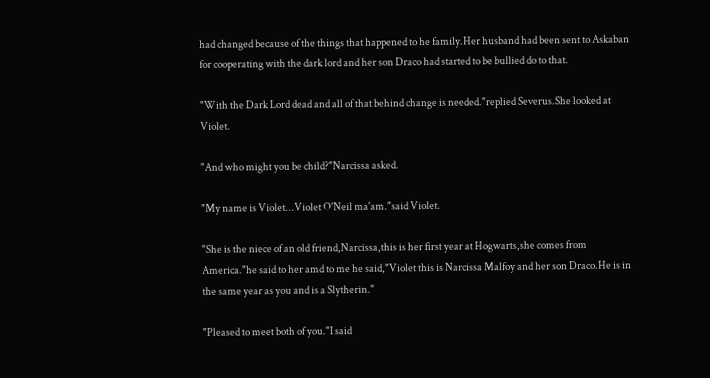had changed because of the things that happened to he family.Her husband had been sent to Askaban for cooperating with the dark lord and her son Draco had started to be bullied do to that.

"With the Dark Lord dead and all of that behind change is needed."replied Severus.She looked at Violet.

"And who might you be child?"Narcissa asked.

"My name is Violet...Violet O'Neil ma'am."said Violet.

"She is the niece of an old friend,Narcissa,this is her first year at Hogwarts,she comes from America."he said to her amd to me he said,"Violet this is Narcissa Malfoy and her son Draco.He is in the same year as you and is a Slytherin."

"Pleased to meet both of you."I said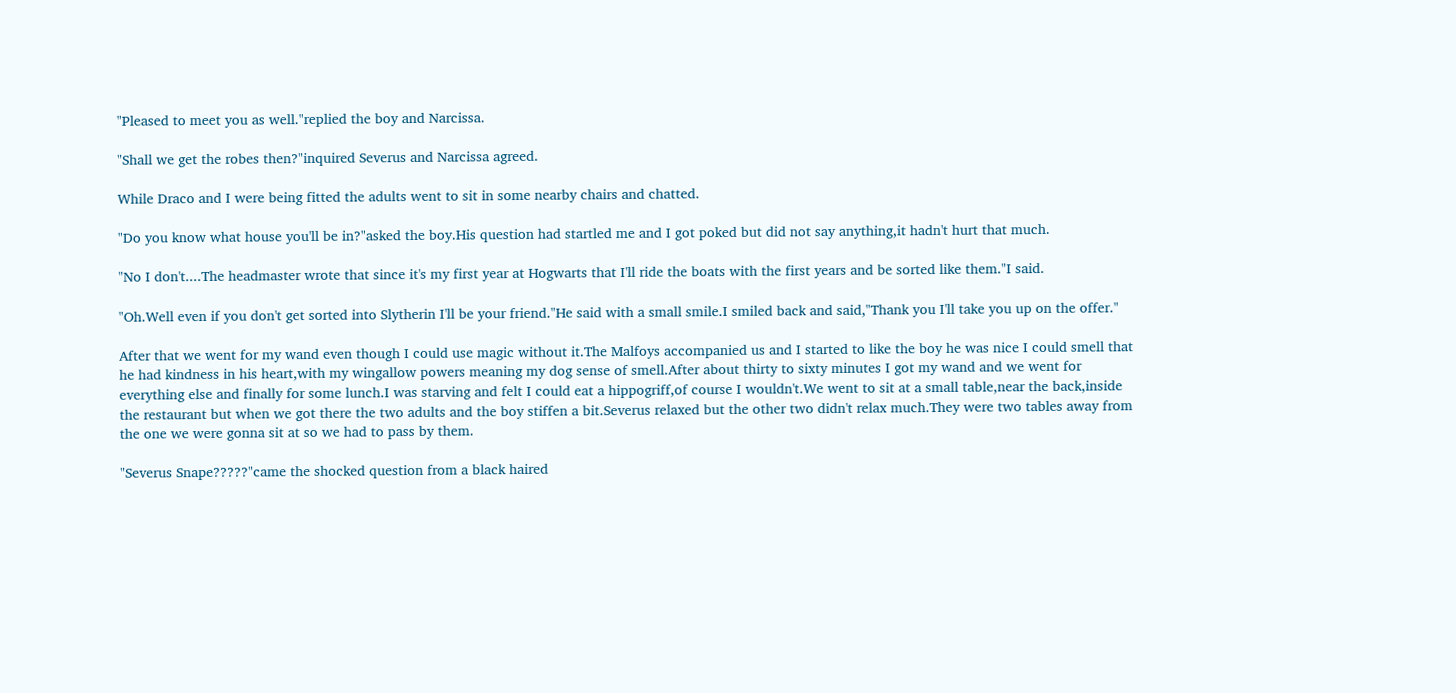"Pleased to meet you as well."replied the boy and Narcissa.

"Shall we get the robes then?"inquired Severus and Narcissa agreed.

While Draco and I were being fitted the adults went to sit in some nearby chairs and chatted.

"Do you know what house you'll be in?"asked the boy.His question had startled me and I got poked but did not say anything,it hadn't hurt that much.

"No I don't....The headmaster wrote that since it's my first year at Hogwarts that I'll ride the boats with the first years and be sorted like them."I said.

"Oh.Well even if you don't get sorted into Slytherin I'll be your friend."He said with a small smile.I smiled back and said,"Thank you I'll take you up on the offer."

After that we went for my wand even though I could use magic without it.The Malfoys accompanied us and I started to like the boy he was nice I could smell that he had kindness in his heart,with my wingallow powers meaning my dog sense of smell.After about thirty to sixty minutes I got my wand and we went for everything else and finally for some lunch.I was starving and felt I could eat a hippogriff,of course I wouldn't.We went to sit at a small table,near the back,inside the restaurant but when we got there the two adults and the boy stiffen a bit.Severus relaxed but the other two didn't relax much.They were two tables away from the one we were gonna sit at so we had to pass by them.

"Severus Snape?????"came the shocked question from a black haired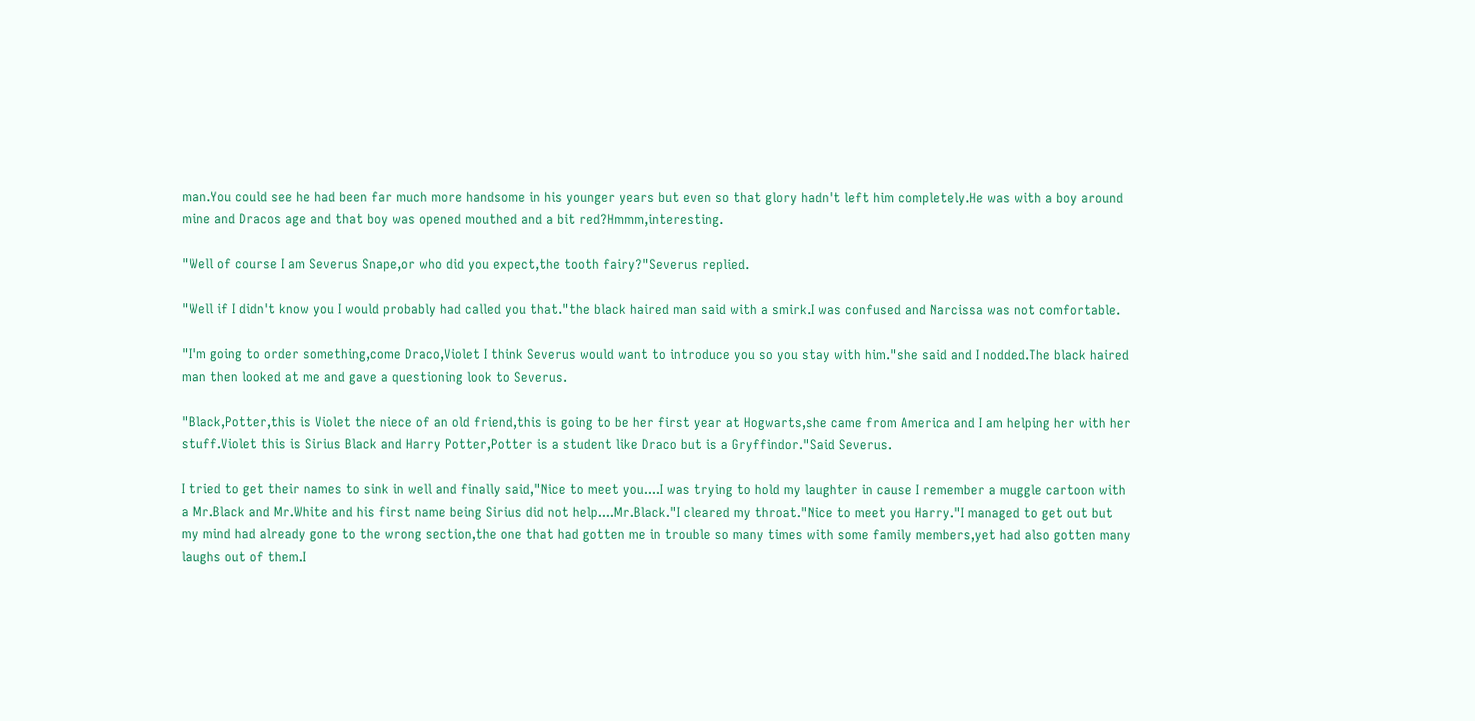man.You could see he had been far much more handsome in his younger years but even so that glory hadn't left him completely.He was with a boy around mine and Dracos age and that boy was opened mouthed and a bit red?Hmmm,interesting.

"Well of course I am Severus Snape,or who did you expect,the tooth fairy?"Severus replied.

"Well if I didn't know you I would probably had called you that."the black haired man said with a smirk.I was confused and Narcissa was not comfortable.

"I'm going to order something,come Draco,Violet I think Severus would want to introduce you so you stay with him."she said and I nodded.The black haired man then looked at me and gave a questioning look to Severus.

"Black,Potter,this is Violet the niece of an old friend,this is going to be her first year at Hogwarts,she came from America and I am helping her with her stuff.Violet this is Sirius Black and Harry Potter,Potter is a student like Draco but is a Gryffindor."Said Severus.

I tried to get their names to sink in well and finally said,"Nice to meet you....I was trying to hold my laughter in cause I remember a muggle cartoon with a Mr.Black and Mr.White and his first name being Sirius did not help....Mr.Black."I cleared my throat."Nice to meet you Harry."I managed to get out but my mind had already gone to the wrong section,the one that had gotten me in trouble so many times with some family members,yet had also gotten many laughs out of them.I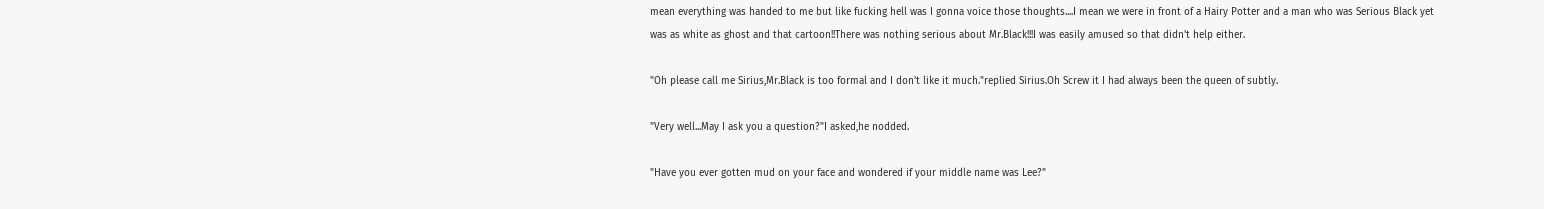mean everything was handed to me but like fucking hell was I gonna voice those thoughts....I mean we were in front of a Hairy Potter and a man who was Serious Black yet was as white as ghost and that cartoon!!There was nothing serious about Mr.Black!!!I was easily amused so that didn't help either.

"Oh please call me Sirius,Mr.Black is too formal and I don't like it much."replied Sirius.Oh Screw it I had always been the queen of subtly.

"Very well...May I ask you a question?"I asked,he nodded.

"Have you ever gotten mud on your face and wondered if your middle name was Lee?"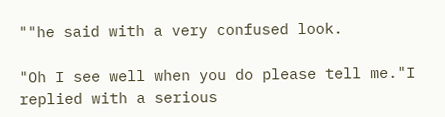""he said with a very confused look.

"Oh I see well when you do please tell me."I replied with a serious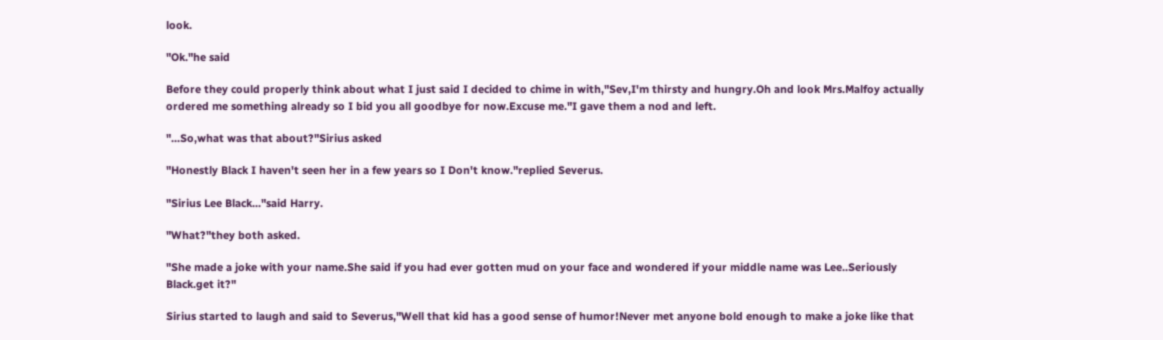look.

"Ok."he said

Before they could properly think about what I just said I decided to chime in with,"Sev,I'm thirsty and hungry.Oh and look Mrs.Malfoy actually ordered me something already so I bid you all goodbye for now.Excuse me."I gave them a nod and left.

"...So,what was that about?"Sirius asked

"Honestly Black I haven't seen her in a few years so I Don't know."replied Severus.

"Sirius Lee Black..."said Harry.

"What?"they both asked.

"She made a joke with your name.She said if you had ever gotten mud on your face and wondered if your middle name was Lee..Seriously Black.get it?"

Sirius started to laugh and said to Severus,"Well that kid has a good sense of humor!Never met anyone bold enough to make a joke like that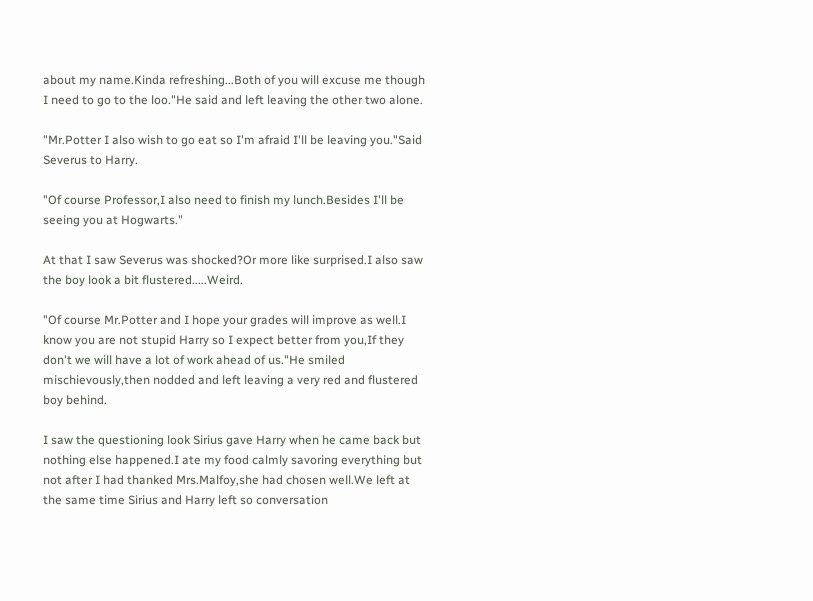about my name.Kinda refreshing...Both of you will excuse me though I need to go to the loo."He said and left leaving the other two alone.

"Mr.Potter I also wish to go eat so I'm afraid I'll be leaving you."Said Severus to Harry.

"Of course Professor,I also need to finish my lunch.Besides I'll be seeing you at Hogwarts."

At that I saw Severus was shocked?Or more like surprised.I also saw the boy look a bit flustered.....Weird.

"Of course Mr.Potter and I hope your grades will improve as well.I know you are not stupid Harry so I expect better from you,If they don't we will have a lot of work ahead of us."He smiled mischievously,then nodded and left leaving a very red and flustered boy behind.

I saw the questioning look Sirius gave Harry when he came back but nothing else happened.I ate my food calmly savoring everything but not after I had thanked Mrs.Malfoy,she had chosen well.We left at the same time Sirius and Harry left so conversation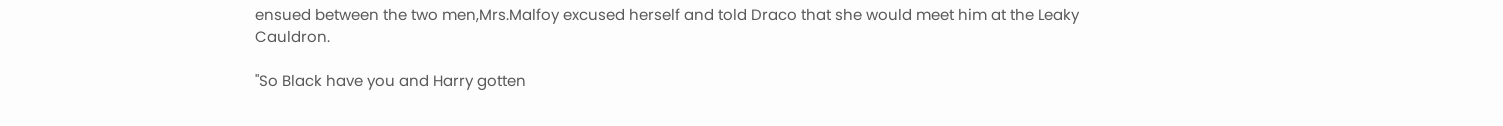ensued between the two men,Mrs.Malfoy excused herself and told Draco that she would meet him at the Leaky Cauldron.

"So Black have you and Harry gotten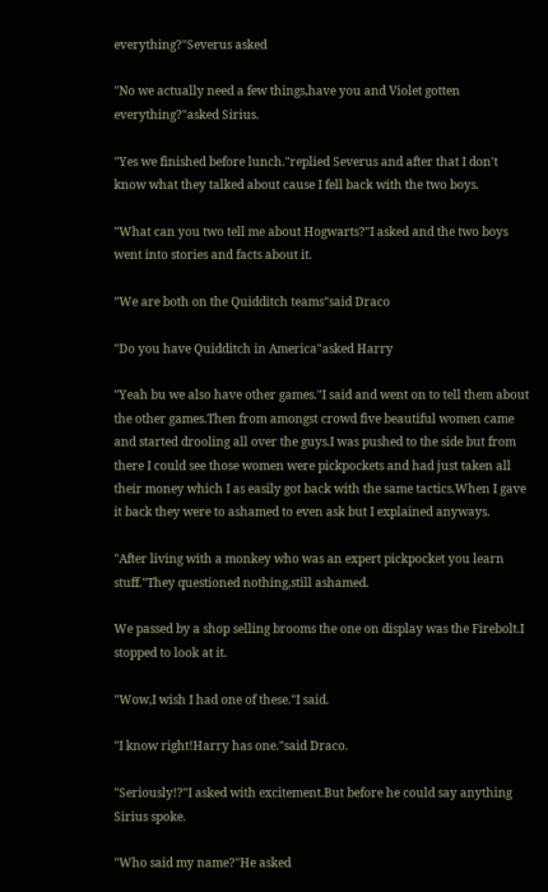everything?"Severus asked

"No we actually need a few things,have you and Violet gotten everything?"asked Sirius.

"Yes we finished before lunch."replied Severus and after that I don't know what they talked about cause I fell back with the two boys.

"What can you two tell me about Hogwarts?"I asked and the two boys went into stories and facts about it.

"We are both on the Quidditch teams"said Draco

"Do you have Quidditch in America"asked Harry

"Yeah bu we also have other games."I said and went on to tell them about the other games.Then from amongst crowd five beautiful women came and started drooling all over the guys.I was pushed to the side but from there I could see those women were pickpockets and had just taken all their money which I as easily got back with the same tactics.When I gave it back they were to ashamed to even ask but I explained anyways.

"After living with a monkey who was an expert pickpocket you learn stuff."They questioned nothing,still ashamed.

We passed by a shop selling brooms the one on display was the Firebolt.I stopped to look at it.

"Wow,I wish I had one of these."I said.

"I know right!Harry has one."said Draco.

"Seriously!?"I asked with excitement.But before he could say anything Sirius spoke.

"Who said my name?"He asked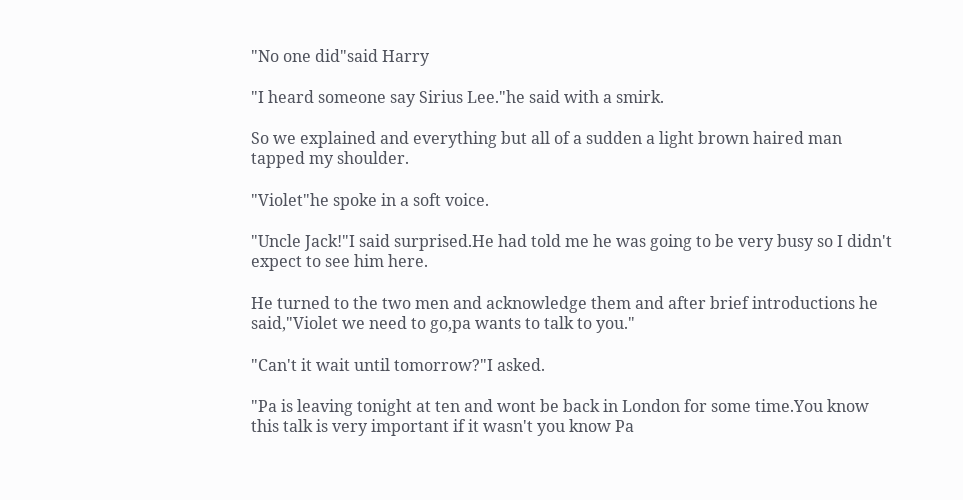"No one did"said Harry

"I heard someone say Sirius Lee."he said with a smirk.

So we explained and everything but all of a sudden a light brown haired man tapped my shoulder.

"Violet"he spoke in a soft voice.

"Uncle Jack!"I said surprised.He had told me he was going to be very busy so I didn't expect to see him here.

He turned to the two men and acknowledge them and after brief introductions he said,"Violet we need to go,pa wants to talk to you."

"Can't it wait until tomorrow?"I asked.

"Pa is leaving tonight at ten and wont be back in London for some time.You know this talk is very important if it wasn't you know Pa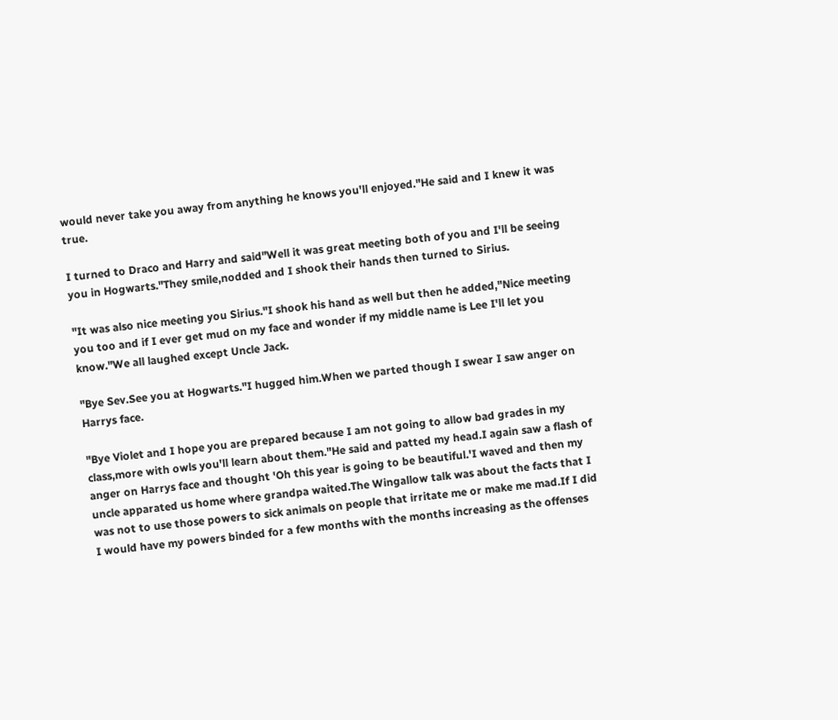would never take you away from anything he knows you'll enjoyed."He said and I knew it was true.

I turned to Draco and Harry and said"Well it was great meeting both of you and I'll be seeing you in Hogwarts."They smile,nodded and I shook their hands then turned to Sirius.

"It was also nice meeting you Sirius."I shook his hand as well but then he added,"Nice meeting you too and if I ever get mud on my face and wonder if my middle name is Lee I'll let you know."We all laughed except Uncle Jack.

"Bye Sev.See you at Hogwarts."I hugged him.When we parted though I swear I saw anger on Harrys face.

"Bye Violet and I hope you are prepared because I am not going to allow bad grades in my class,more with owls you'll learn about them."He said and patted my head.I again saw a flash of anger on Harrys face and thought 'Oh this year is going to be beautiful.'I waved and then my uncle apparated us home where grandpa waited.The Wingallow talk was about the facts that I was not to use those powers to sick animals on people that irritate me or make me mad.If I did I would have my powers binded for a few months with the months increasing as the offenses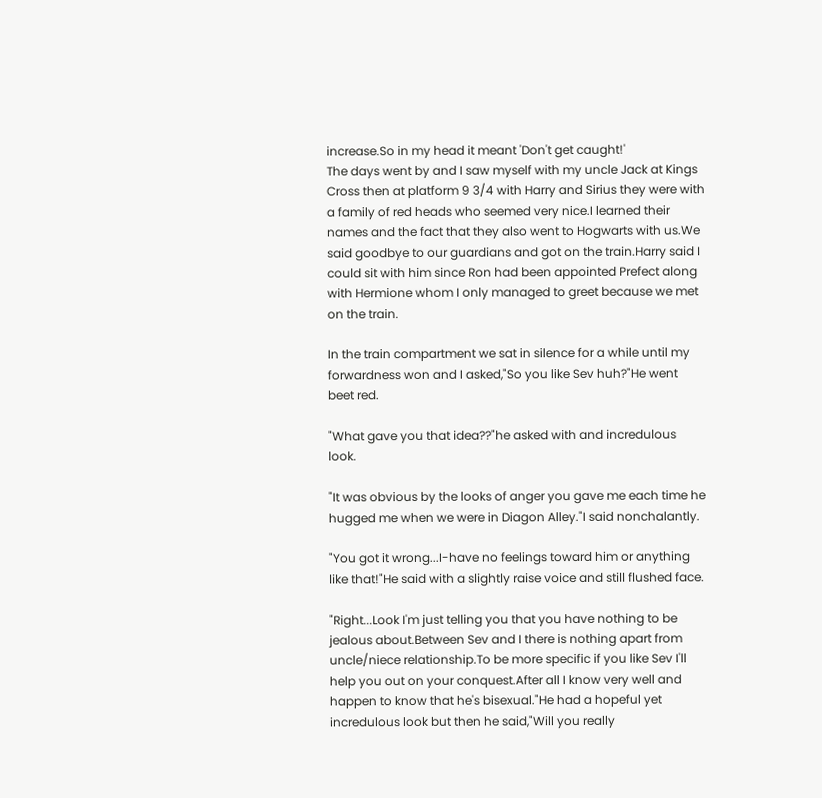increase.So in my head it meant 'Don't get caught!'
The days went by and I saw myself with my uncle Jack at Kings Cross then at platform 9 3/4 with Harry and Sirius they were with a family of red heads who seemed very nice.I learned their names and the fact that they also went to Hogwarts with us.We said goodbye to our guardians and got on the train.Harry said I could sit with him since Ron had been appointed Prefect along with Hermione whom I only managed to greet because we met on the train.

In the train compartment we sat in silence for a while until my forwardness won and I asked,"So you like Sev huh?"He went beet red.

"What gave you that idea??"he asked with and incredulous look.

"It was obvious by the looks of anger you gave me each time he hugged me when we were in Diagon Alley."I said nonchalantly.

"You got it wrong...I-have no feelings toward him or anything like that!"He said with a slightly raise voice and still flushed face.

"Right...Look I'm just telling you that you have nothing to be jealous about.Between Sev and I there is nothing apart from uncle/niece relationship.To be more specific if you like Sev I'll help you out on your conquest.After all I know very well and happen to know that he's bisexual."He had a hopeful yet incredulous look but then he said,"Will you really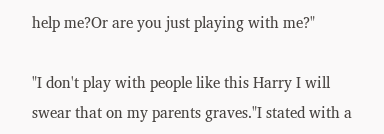help me?Or are you just playing with me?"

"I don't play with people like this Harry I will swear that on my parents graves."I stated with a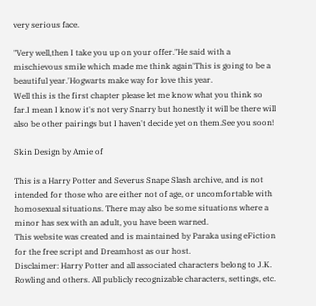very serious face.

"Very well,then I take you up on your offer."He said with a mischievous smile which made me think again'This is going to be a beautiful year.'Hogwarts make way for love this year.
Well this is the first chapter please let me know what you think so far.I mean I know it's not very Snarry but honestly it will be there will also be other pairings but I haven't decide yet on them.See you soon!

Skin Design by Amie of

This is a Harry Potter and Severus Snape Slash archive, and is not intended for those who are either not of age, or uncomfortable with homosexual situations. There may also be some situations where a minor has sex with an adult, you have been warned.
This website was created and is maintained by Paraka using eFiction for the free script and Dreamhost as our host.
Disclaimer: Harry Potter and all associated characters belong to J.K. Rowling and others. All publicly recognizable characters, settings, etc.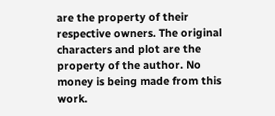are the property of their respective owners. The original characters and plot are the property of the author. No money is being made from this work.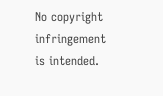No copyright infringement is intended.